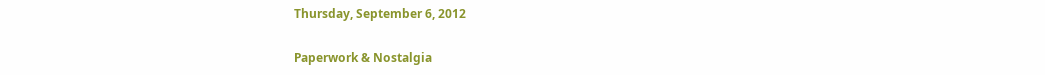Thursday, September 6, 2012

Paperwork & Nostalgia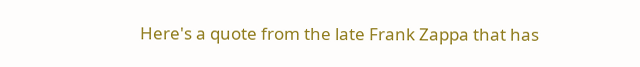Here's a quote from the late Frank Zappa that has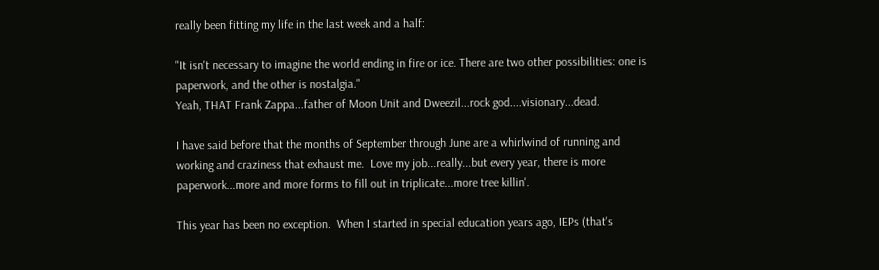really been fitting my life in the last week and a half:

"It isn't necessary to imagine the world ending in fire or ice. There are two other possibilities: one is paperwork, and the other is nostalgia."
Yeah, THAT Frank Zappa...father of Moon Unit and Dweezil...rock god....visionary...dead.

I have said before that the months of September through June are a whirlwind of running and working and craziness that exhaust me.  Love my job...really...but every year, there is more paperwork...more and more forms to fill out in triplicate...more tree killin'.

This year has been no exception.  When I started in special education years ago, IEPs (that's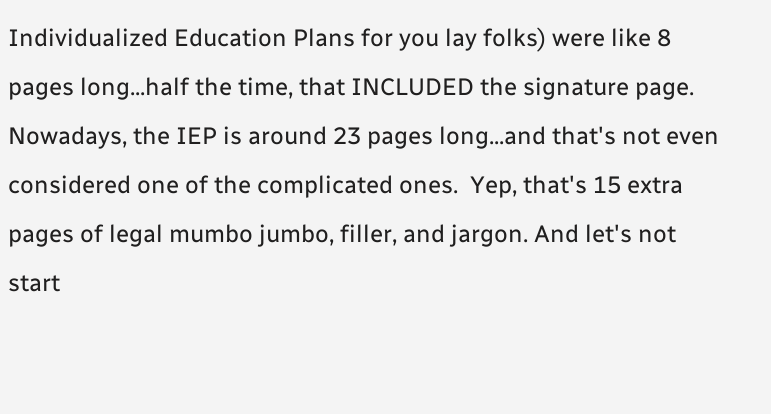Individualized Education Plans for you lay folks) were like 8 pages long...half the time, that INCLUDED the signature page.  Nowadays, the IEP is around 23 pages long...and that's not even considered one of the complicated ones.  Yep, that's 15 extra pages of legal mumbo jumbo, filler, and jargon. And let's not start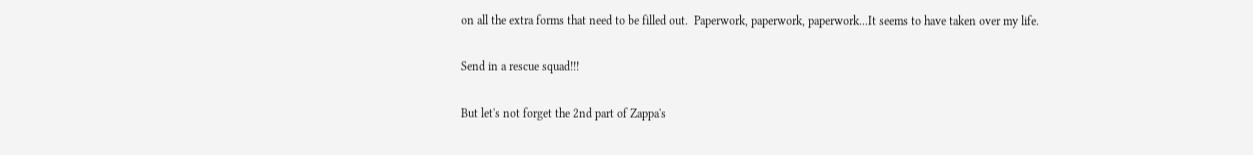on all the extra forms that need to be filled out.  Paperwork, paperwork, paperwork...It seems to have taken over my life.

Send in a rescue squad!!!

But let's not forget the 2nd part of Zappa's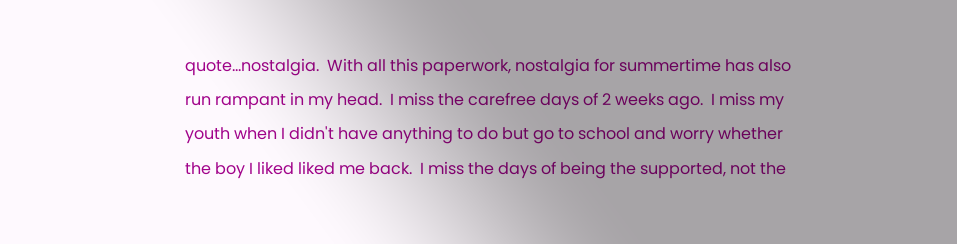quote...nostalgia.  With all this paperwork, nostalgia for summertime has also run rampant in my head.  I miss the carefree days of 2 weeks ago.  I miss my youth when I didn't have anything to do but go to school and worry whether the boy I liked liked me back.  I miss the days of being the supported, not the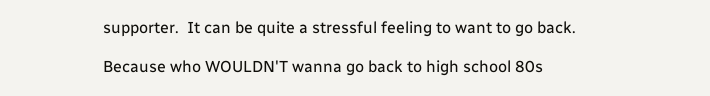supporter.  It can be quite a stressful feeling to want to go back.

Because who WOULDN'T wanna go back to high school 80s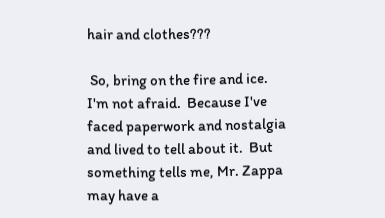hair and clothes???

 So, bring on the fire and ice.  I'm not afraid.  Because I've faced paperwork and nostalgia and lived to tell about it.  But something tells me, Mr. Zappa may have a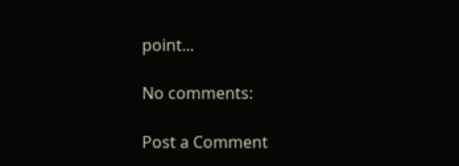point...

No comments:

Post a Comment